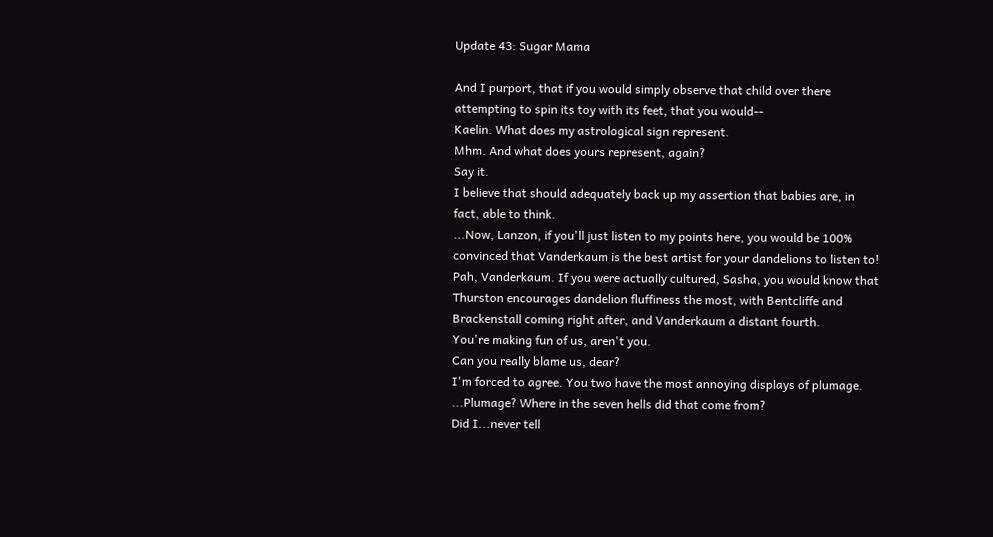Update 43: Sugar Mama

And I purport, that if you would simply observe that child over there attempting to spin its toy with its feet, that you would--
Kaelin. What does my astrological sign represent.
Mhm. And what does yours represent, again?
Say it.
I believe that should adequately back up my assertion that babies are, in fact, able to think.
...Now, Lanzon, if you'll just listen to my points here, you would be 100% convinced that Vanderkaum is the best artist for your dandelions to listen to!
Pah, Vanderkaum. If you were actually cultured, Sasha, you would know that Thurston encourages dandelion fluffiness the most, with Bentcliffe and Brackenstall coming right after, and Vanderkaum a distant fourth.
You're making fun of us, aren't you.
Can you really blame us, dear?
I'm forced to agree. You two have the most annoying displays of plumage.
...Plumage? Where in the seven hells did that come from?
Did I...never tell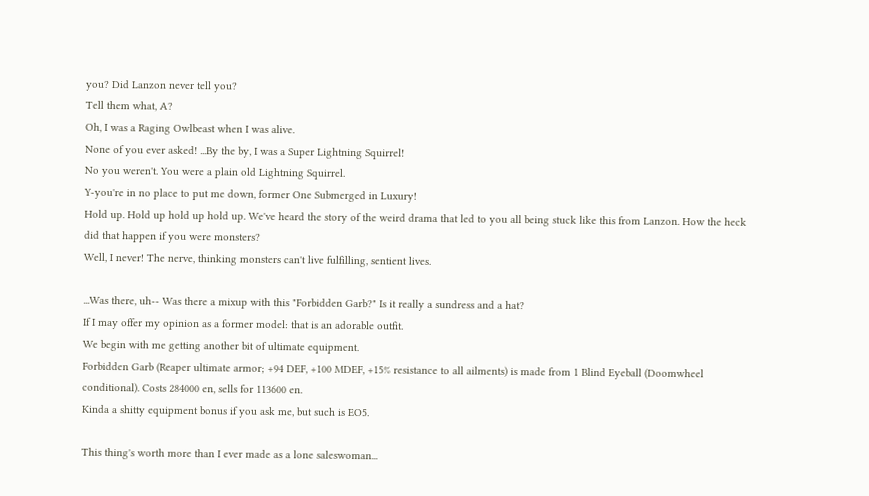you? Did Lanzon never tell you?
Tell them what, A?
Oh, I was a Raging Owlbeast when I was alive.
None of you ever asked! ...By the by, I was a Super Lightning Squirrel!
No you weren't. You were a plain old Lightning Squirrel.
Y-you're in no place to put me down, former One Submerged in Luxury!
Hold up. Hold up hold up hold up. We've heard the story of the weird drama that led to you all being stuck like this from Lanzon. How the heck did that happen if you were monsters?
Well, I never! The nerve, thinking monsters can't live fulfilling, sentient lives.

...Was there, uh-- Was there a mixup with this "Forbidden Garb?" Is it really a sundress and a hat?
If I may offer my opinion as a former model: that is an adorable outfit.
We begin with me getting another bit of ultimate equipment.
Forbidden Garb (Reaper ultimate armor; +94 DEF, +100 MDEF, +15% resistance to all ailments) is made from 1 Blind Eyeball (Doomwheel conditional). Costs 284000 en, sells for 113600 en.
Kinda a shitty equipment bonus if you ask me, but such is EO5.

This thing's worth more than I ever made as a lone saleswoman...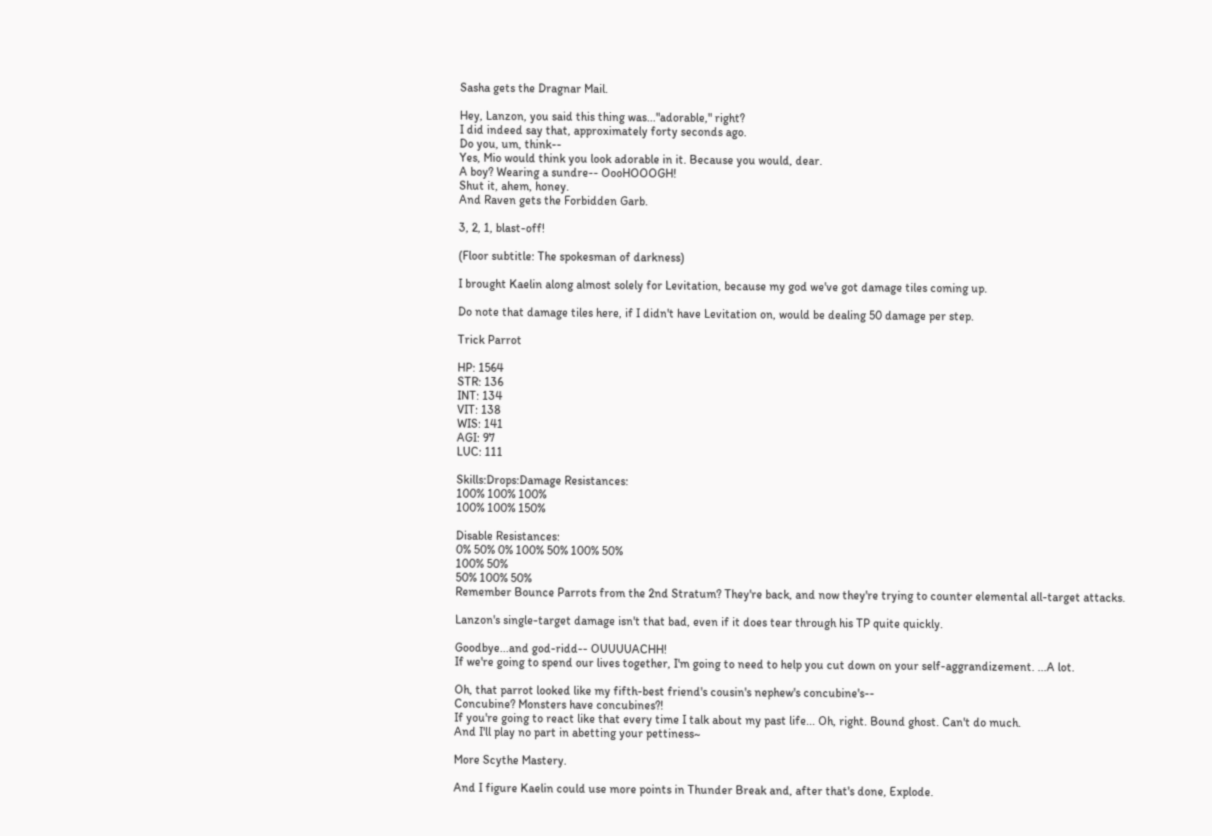Sasha gets the Dragnar Mail.

Hey, Lanzon, you said this thing was..."adorable," right?
I did indeed say that, approximately forty seconds ago.
Do you, um, think--
Yes, Mio would think you look adorable in it. Because you would, dear.
A boy? Wearing a sundre-- OooHOOOGH!
Shut it, ahem, honey.
And Raven gets the Forbidden Garb.

3, 2, 1, blast-off!

(Floor subtitle: The spokesman of darkness)

I brought Kaelin along almost solely for Levitation, because my god we've got damage tiles coming up.

Do note that damage tiles here, if I didn't have Levitation on, would be dealing 50 damage per step.

Trick Parrot

HP: 1564
STR: 136
INT: 134
VIT: 138
WIS: 141
AGI: 97
LUC: 111

Skills:Drops:Damage Resistances:
100% 100% 100%
100% 100% 150%

Disable Resistances:
0% 50% 0% 100% 50% 100% 50%
100% 50%
50% 100% 50%
Remember Bounce Parrots from the 2nd Stratum? They're back, and now they're trying to counter elemental all-target attacks.

Lanzon's single-target damage isn't that bad, even if it does tear through his TP quite quickly.

Goodbye...and god-ridd-- OUUUUACHH!
If we're going to spend our lives together, I'm going to need to help you cut down on your self-aggrandizement. ...A lot.

Oh, that parrot looked like my fifth-best friend's cousin's nephew's concubine's--
Concubine? Monsters have concubines?!
If you're going to react like that every time I talk about my past life... Oh, right. Bound ghost. Can't do much.
And I'll play no part in abetting your pettiness~

More Scythe Mastery.

And I figure Kaelin could use more points in Thunder Break and, after that's done, Explode.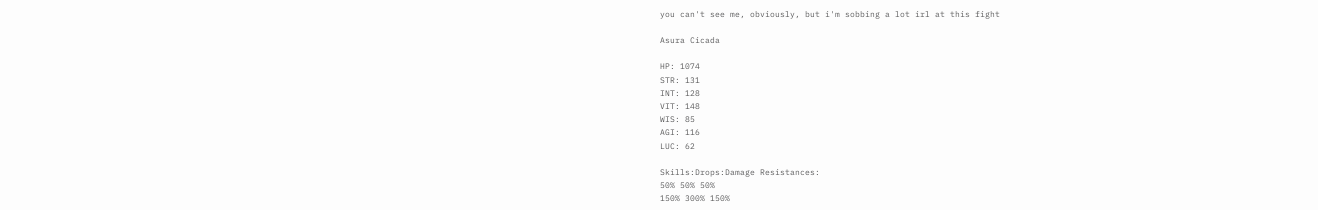you can't see me, obviously, but i'm sobbing a lot irl at this fight

Asura Cicada

HP: 1074
STR: 131
INT: 128
VIT: 148
WIS: 85
AGI: 116
LUC: 62

Skills:Drops:Damage Resistances:
50% 50% 50%
150% 300% 150%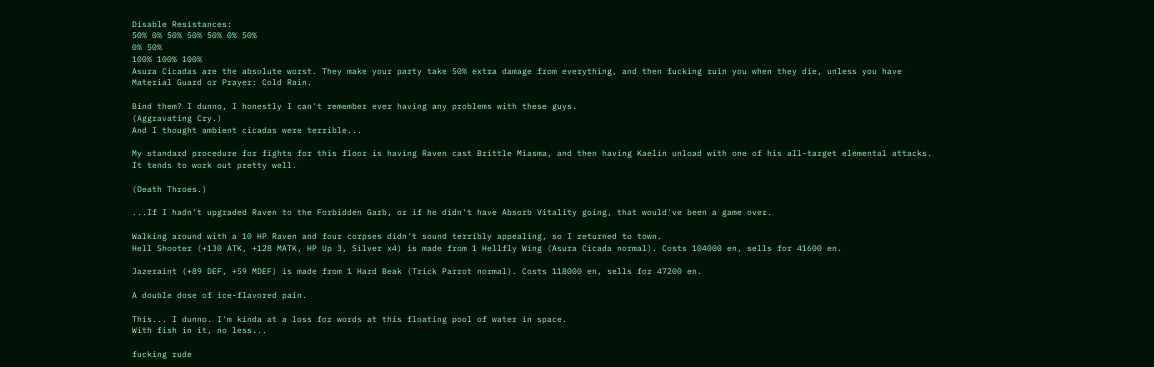Disable Resistances:
50% 0% 50% 50% 50% 0% 50%
0% 50%
100% 100% 100%
Asura Cicadas are the absolute worst. They make your party take 50% extra damage from everything, and then fucking ruin you when they die, unless you have Material Guard or Prayer: Cold Rain.

Bind them? I dunno, I honestly I can't remember ever having any problems with these guys.
(Aggravating Cry.)
And I thought ambient cicadas were terrible...

My standard procedure for fights for this floor is having Raven cast Brittle Miasma, and then having Kaelin unload with one of his all-target elemental attacks. It tends to work out pretty well.

(Death Throes.)

...If I hadn't upgraded Raven to the Forbidden Garb, or if he didn't have Absorb Vitality going, that would've been a game over.

Walking around with a 10 HP Raven and four corpses didn't sound terribly appealing, so I returned to town.
Hell Shooter (+130 ATK, +128 MATK, HP Up 3, Silver x4) is made from 1 Hellfly Wing (Asura Cicada normal). Costs 104000 en, sells for 41600 en.

Jazeraint (+89 DEF, +59 MDEF) is made from 1 Hard Beak (Trick Parrot normal). Costs 118000 en, sells for 47200 en.

A double dose of ice-flavored pain.

This... I dunno. I'm kinda at a loss for words at this floating pool of water in space.
With fish in it, no less...

fucking rude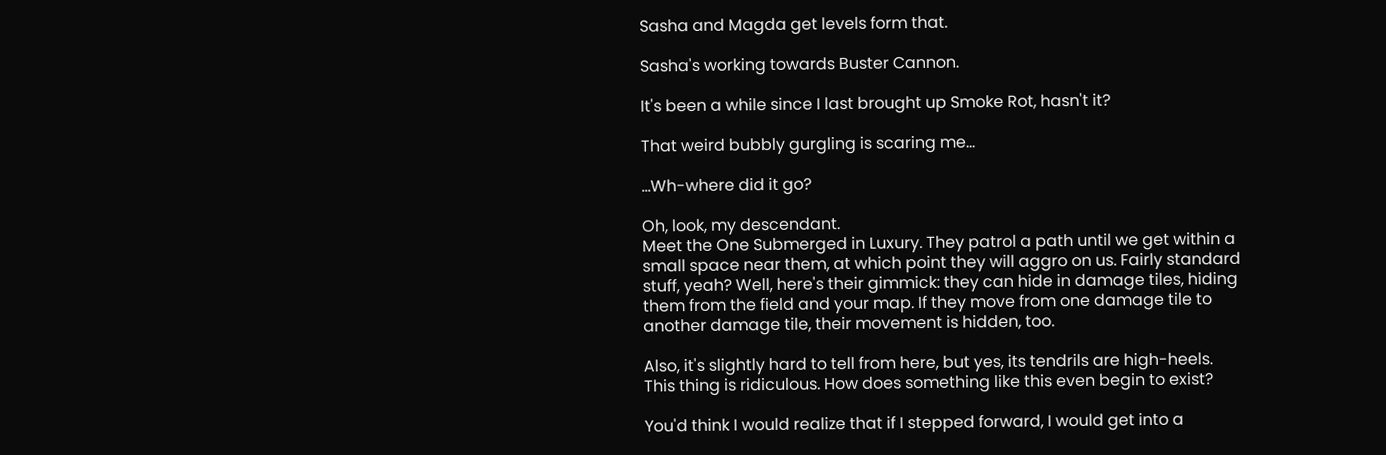Sasha and Magda get levels form that.

Sasha's working towards Buster Cannon.

It's been a while since I last brought up Smoke Rot, hasn't it?

That weird bubbly gurgling is scaring me...

...Wh-where did it go?

Oh, look, my descendant.
Meet the One Submerged in Luxury. They patrol a path until we get within a small space near them, at which point they will aggro on us. Fairly standard stuff, yeah? Well, here's their gimmick: they can hide in damage tiles, hiding them from the field and your map. If they move from one damage tile to another damage tile, their movement is hidden, too.

Also, it's slightly hard to tell from here, but yes, its tendrils are high-heels.
This thing is ridiculous. How does something like this even begin to exist?

You'd think I would realize that if I stepped forward, I would get into a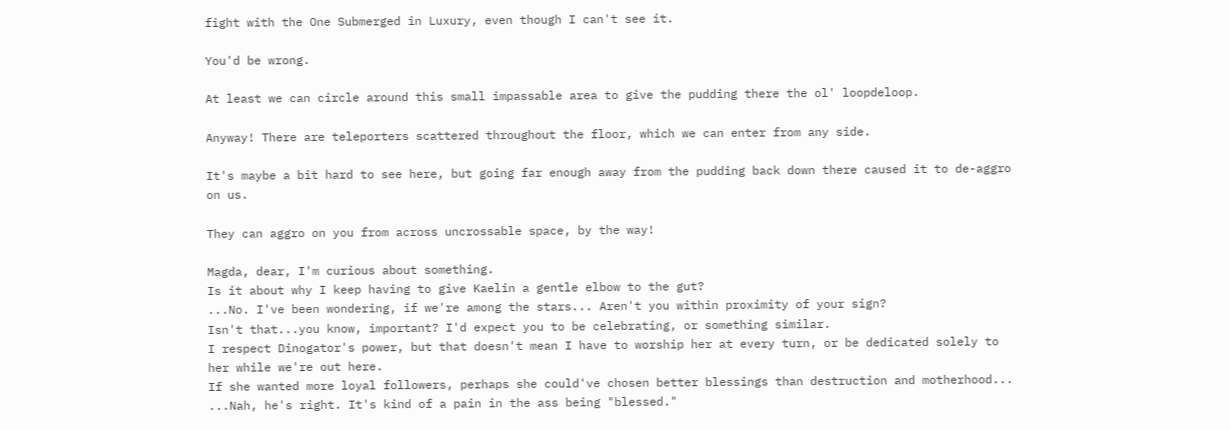fight with the One Submerged in Luxury, even though I can't see it.

You'd be wrong.

At least we can circle around this small impassable area to give the pudding there the ol' loopdeloop.

Anyway! There are teleporters scattered throughout the floor, which we can enter from any side.

It's maybe a bit hard to see here, but going far enough away from the pudding back down there caused it to de-aggro on us.

They can aggro on you from across uncrossable space, by the way!

Magda, dear, I'm curious about something.
Is it about why I keep having to give Kaelin a gentle elbow to the gut?
...No. I've been wondering, if we're among the stars... Aren't you within proximity of your sign?
Isn't that...you know, important? I'd expect you to be celebrating, or something similar.
I respect Dinogator's power, but that doesn't mean I have to worship her at every turn, or be dedicated solely to her while we're out here.
If she wanted more loyal followers, perhaps she could've chosen better blessings than destruction and motherhood...
...Nah, he's right. It's kind of a pain in the ass being "blessed."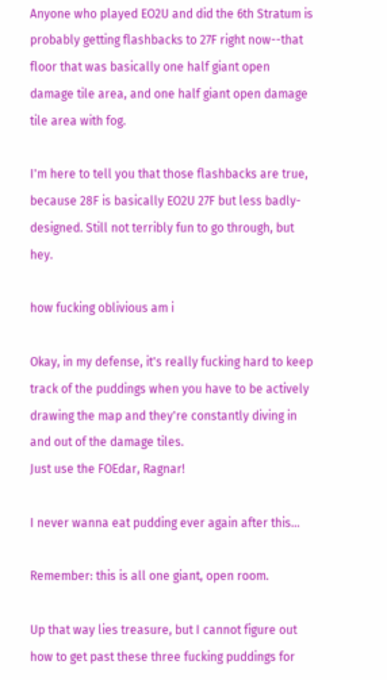Anyone who played EO2U and did the 6th Stratum is probably getting flashbacks to 27F right now--that floor that was basically one half giant open damage tile area, and one half giant open damage tile area with fog.

I'm here to tell you that those flashbacks are true, because 28F is basically EO2U 27F but less badly-designed. Still not terribly fun to go through, but hey.

how fucking oblivious am i

Okay, in my defense, it's really fucking hard to keep track of the puddings when you have to be actively drawing the map and they're constantly diving in and out of the damage tiles.
Just use the FOEdar, Ragnar!

I never wanna eat pudding ever again after this...

Remember: this is all one giant, open room.

Up that way lies treasure, but I cannot figure out how to get past these three fucking puddings for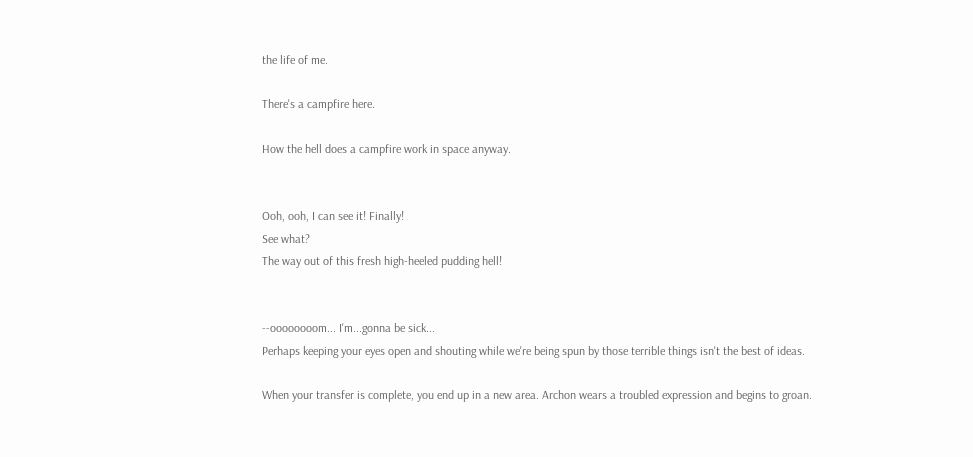the life of me.

There's a campfire here.

How the hell does a campfire work in space anyway.


Ooh, ooh, I can see it! Finally!
See what?
The way out of this fresh high-heeled pudding hell!


--oooooooom... I'm...gonna be sick...
Perhaps keeping your eyes open and shouting while we're being spun by those terrible things isn't the best of ideas.

When your transfer is complete, you end up in a new area. Archon wears a troubled expression and begins to groan.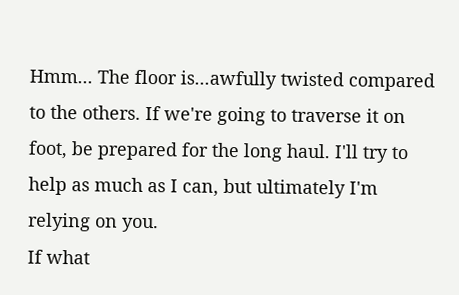Hmm... The floor is...awfully twisted compared to the others. If we're going to traverse it on foot, be prepared for the long haul. I'll try to help as much as I can, but ultimately I'm relying on you.
If what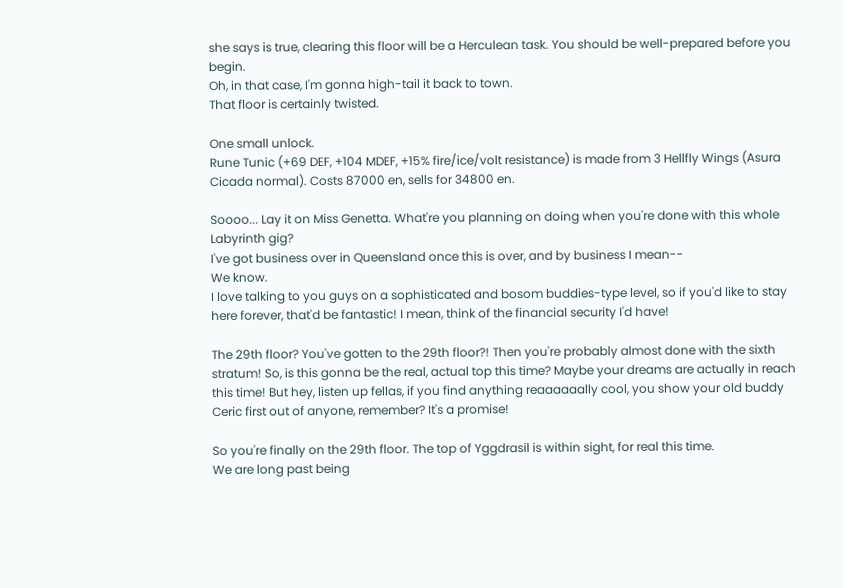she says is true, clearing this floor will be a Herculean task. You should be well-prepared before you begin.
Oh, in that case, I'm gonna high-tail it back to town.
That floor is certainly twisted.

One small unlock.
Rune Tunic (+69 DEF, +104 MDEF, +15% fire/ice/volt resistance) is made from 3 Hellfly Wings (Asura Cicada normal). Costs 87000 en, sells for 34800 en.

Soooo... Lay it on Miss Genetta. What're you planning on doing when you're done with this whole Labyrinth gig?
I've got business over in Queensland once this is over, and by business I mean--
We know.
I love talking to you guys on a sophisticated and bosom buddies-type level, so if you'd like to stay here forever, that'd be fantastic! I mean, think of the financial security I'd have!

The 29th floor? You've gotten to the 29th floor?! Then you're probably almost done with the sixth stratum! So, is this gonna be the real, actual top this time? Maybe your dreams are actually in reach this time! But hey, listen up fellas, if you find anything reaaaaaally cool, you show your old buddy Ceric first out of anyone, remember? It's a promise!

So you're finally on the 29th floor. The top of Yggdrasil is within sight, for real this time.
We are long past being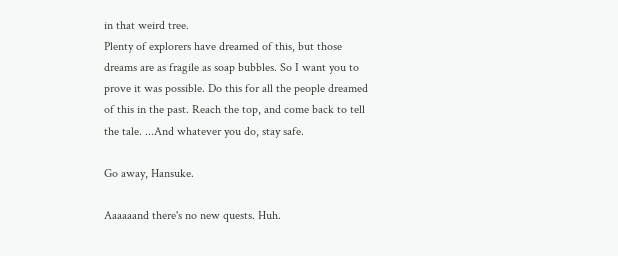in that weird tree.
Plenty of explorers have dreamed of this, but those dreams are as fragile as soap bubbles. So I want you to prove it was possible. Do this for all the people dreamed of this in the past. Reach the top, and come back to tell the tale. ...And whatever you do, stay safe.

Go away, Hansuke.

Aaaaaand there's no new quests. Huh.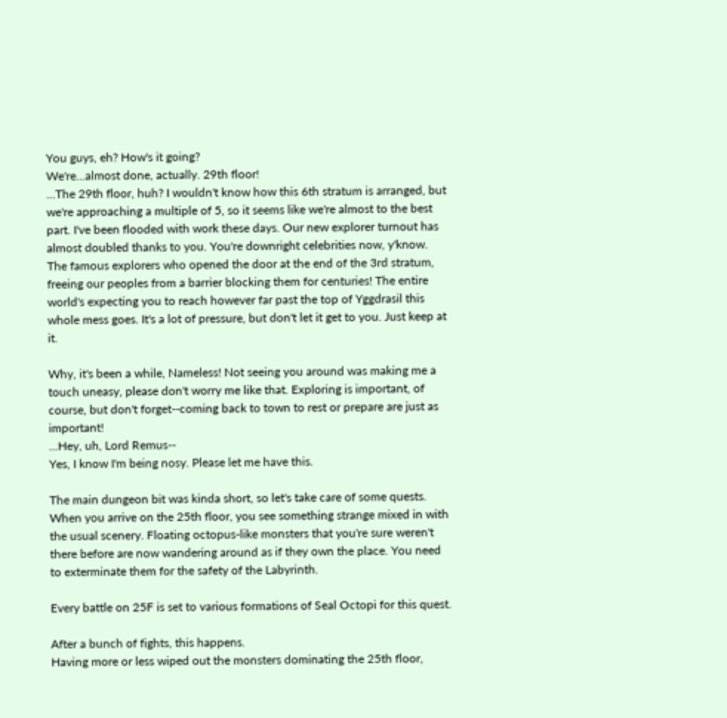You guys, eh? How's it going?
We're...almost done, actually. 29th floor!
...The 29th floor, huh? I wouldn't know how this 6th stratum is arranged, but we're approaching a multiple of 5, so it seems like we're almost to the best part. I've been flooded with work these days. Our new explorer turnout has almost doubled thanks to you. You're downright celebrities now, y'know. The famous explorers who opened the door at the end of the 3rd stratum, freeing our peoples from a barrier blocking them for centuries! The entire world's expecting you to reach however far past the top of Yggdrasil this whole mess goes. It's a lot of pressure, but don't let it get to you. Just keep at it.

Why, it's been a while, Nameless! Not seeing you around was making me a touch uneasy, please don't worry me like that. Exploring is important, of course, but don't forget--coming back to town to rest or prepare are just as important!
...Hey, uh, Lord Remus--
Yes, I know I'm being nosy. Please let me have this.

The main dungeon bit was kinda short, so let's take care of some quests.
When you arrive on the 25th floor, you see something strange mixed in with the usual scenery. Floating octopus-like monsters that you're sure weren't there before are now wandering around as if they own the place. You need to exterminate them for the safety of the Labyrinth.

Every battle on 25F is set to various formations of Seal Octopi for this quest.

After a bunch of fights, this happens.
Having more or less wiped out the monsters dominating the 25th floor,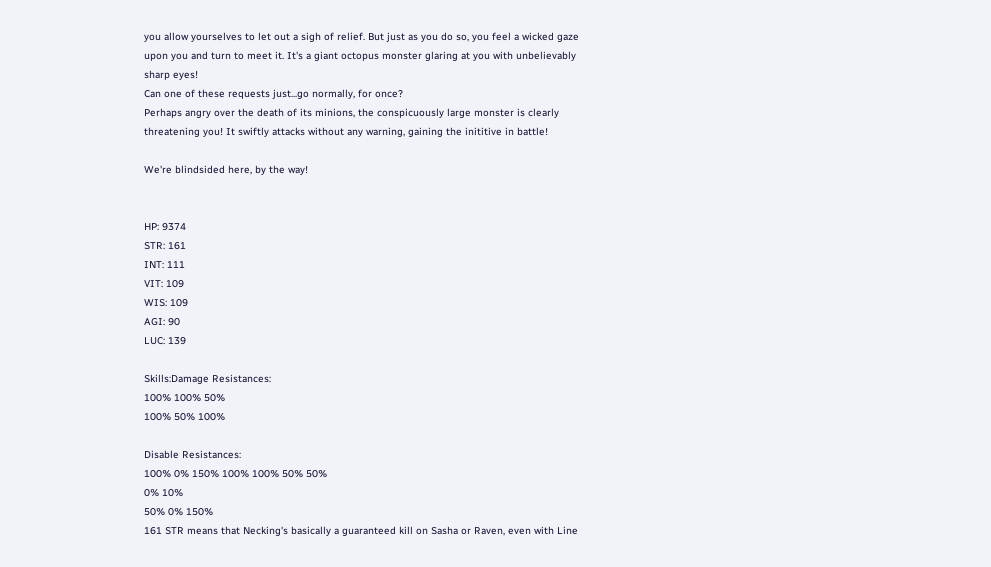you allow yourselves to let out a sigh of relief. But just as you do so, you feel a wicked gaze upon you and turn to meet it. It's a giant octopus monster glaring at you with unbelievably sharp eyes!
Can one of these requests just...go normally, for once?
Perhaps angry over the death of its minions, the conspicuously large monster is clearly threatening you! It swiftly attacks without any warning, gaining the inititive in battle!

We're blindsided here, by the way!


HP: 9374
STR: 161
INT: 111
VIT: 109
WIS: 109
AGI: 90
LUC: 139

Skills:Damage Resistances:
100% 100% 50%
100% 50% 100%

Disable Resistances:
100% 0% 150% 100% 100% 50% 50%
0% 10%
50% 0% 150%
161 STR means that Necking's basically a guaranteed kill on Sasha or Raven, even with Line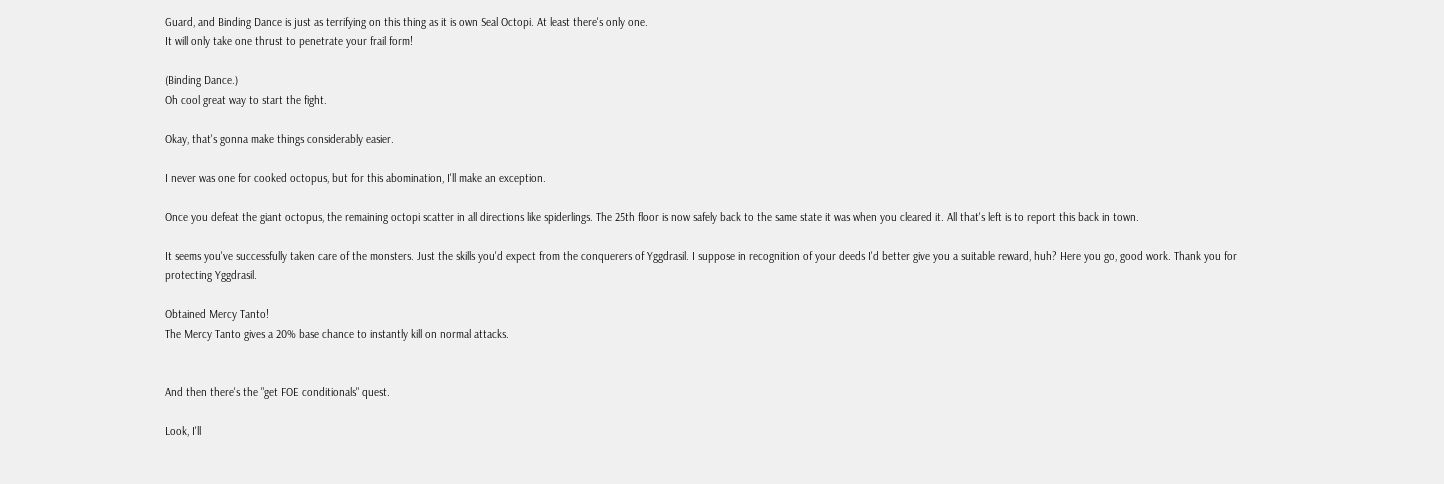Guard, and Binding Dance is just as terrifying on this thing as it is own Seal Octopi. At least there's only one.
It will only take one thrust to penetrate your frail form!

(Binding Dance.)
Oh cool great way to start the fight.

Okay, that's gonna make things considerably easier.

I never was one for cooked octopus, but for this abomination, I'll make an exception.

Once you defeat the giant octopus, the remaining octopi scatter in all directions like spiderlings. The 25th floor is now safely back to the same state it was when you cleared it. All that's left is to report this back in town.

It seems you've successfully taken care of the monsters. Just the skills you'd expect from the conquerers of Yggdrasil. I suppose in recognition of your deeds I'd better give you a suitable reward, huh? Here you go, good work. Thank you for protecting Yggdrasil.

Obtained Mercy Tanto!
The Mercy Tanto gives a 20% base chance to instantly kill on normal attacks.


And then there's the "get FOE conditionals" quest.

Look, I'll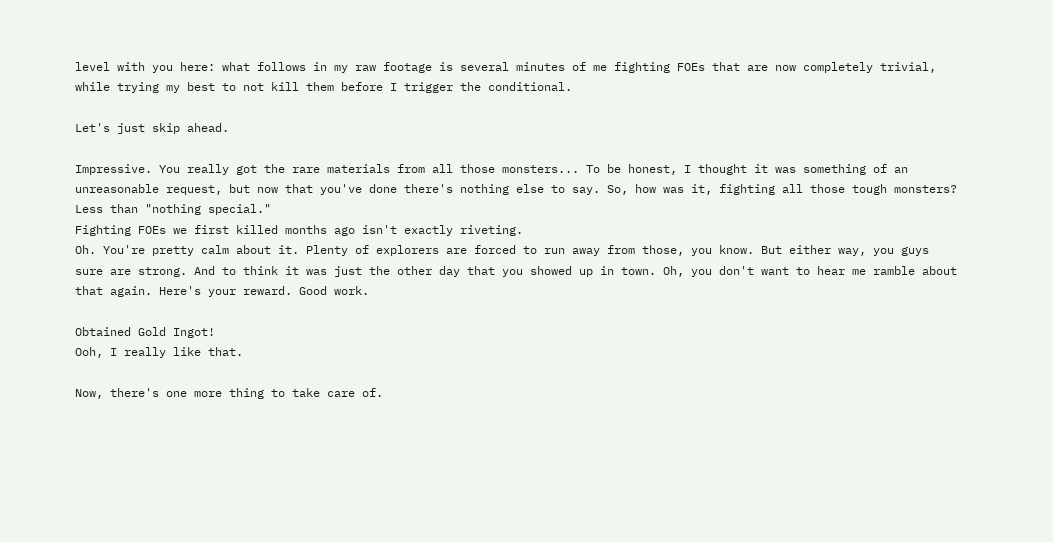level with you here: what follows in my raw footage is several minutes of me fighting FOEs that are now completely trivial, while trying my best to not kill them before I trigger the conditional.

Let's just skip ahead.

Impressive. You really got the rare materials from all those monsters... To be honest, I thought it was something of an unreasonable request, but now that you've done there's nothing else to say. So, how was it, fighting all those tough monsters?
Less than "nothing special."
Fighting FOEs we first killed months ago isn't exactly riveting.
Oh. You're pretty calm about it. Plenty of explorers are forced to run away from those, you know. But either way, you guys sure are strong. And to think it was just the other day that you showed up in town. Oh, you don't want to hear me ramble about that again. Here's your reward. Good work.

Obtained Gold Ingot!
Ooh, I really like that.

Now, there's one more thing to take care of.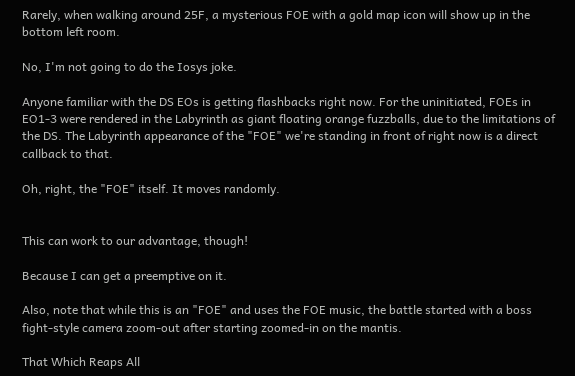Rarely, when walking around 25F, a mysterious FOE with a gold map icon will show up in the bottom left room.

No, I'm not going to do the Iosys joke.

Anyone familiar with the DS EOs is getting flashbacks right now. For the uninitiated, FOEs in EO1-3 were rendered in the Labyrinth as giant floating orange fuzzballs, due to the limitations of the DS. The Labyrinth appearance of the "FOE" we're standing in front of right now is a direct callback to that.

Oh, right, the "FOE" itself. It moves randomly.


This can work to our advantage, though!

Because I can get a preemptive on it.

Also, note that while this is an "FOE" and uses the FOE music, the battle started with a boss fight-style camera zoom-out after starting zoomed-in on the mantis.

That Which Reaps All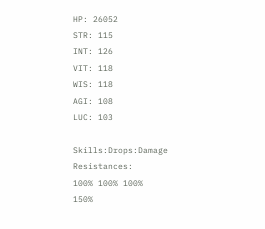HP: 26052
STR: 115
INT: 126
VIT: 118
WIS: 118
AGI: 108
LUC: 103

Skills:Drops:Damage Resistances:
100% 100% 100%
150%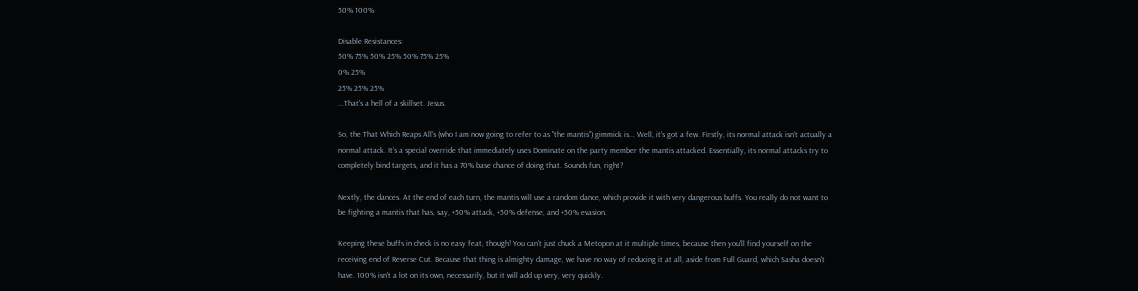50% 100%

Disable Resistances:
50% 75% 50% 25% 50% 75% 25%
0% 25%
25% 25% 25%
...That's a hell of a skillset. Jesus.

So, the That Which Reaps All's (who I am now going to refer to as "the mantis") gimmick is... Well, it's got a few. Firstly, its normal attack isn't actually a normal attack. It's a special override that immediately uses Dominate on the party member the mantis attacked. Essentially, its normal attacks try to completely bind targets, and it has a 70% base chance of doing that. Sounds fun, right?

Nextly, the dances. At the end of each turn, the mantis will use a random dance, which provide it with very dangerous buffs. You really do not want to be fighting a mantis that has, say, +50% attack, +50% defense, and +50% evasion.

Keeping these buffs in check is no easy feat, though! You can't just chuck a Metopon at it multiple times, because then you'll find yourself on the receiving end of Reverse Cut. Because that thing is almighty damage, we have no way of reducing it at all, aside from Full Guard, which Sasha doesn't have. 100% isn't a lot on its own, necessarily, but it will add up very, very quickly.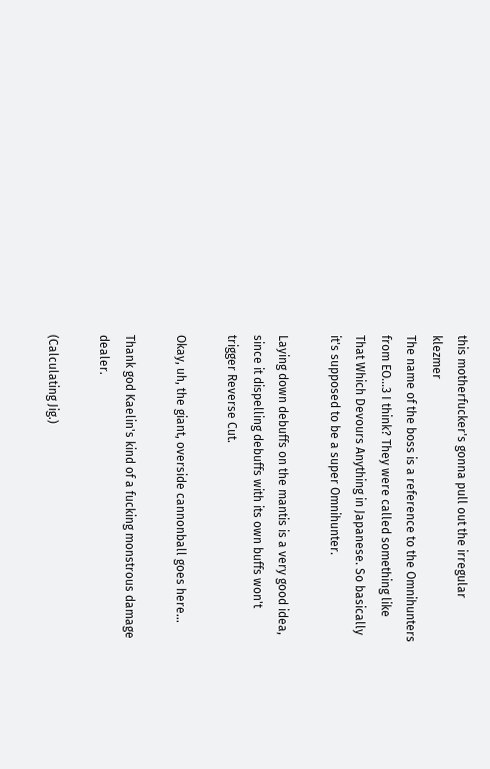this motherfucker's gonna pull out the irregular klezmer
The name of the boss is a reference to the Omnihunters from EO...3 I think? They were called something like That Which Devours Anything in Japanese. So basically it's supposed to be a super Omnihunter.

Laying down debuffs on the mantis is a very good idea, since it dispelling debuffs with its own buffs won't trigger Reverse Cut.

Okay, uh, the giant, overside cannonball goes here...

Thank god Kaelin's kind of a fucking monstrous damage dealer.

(Calculating Jig.)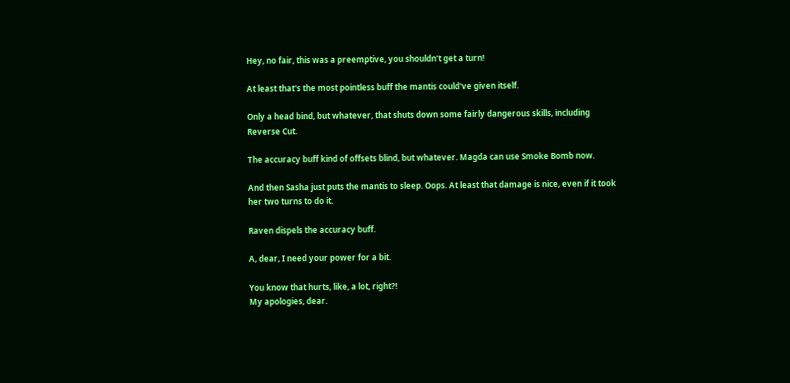Hey, no fair, this was a preemptive, you shouldn't get a turn!

At least that's the most pointless buff the mantis could've given itself.

Only a head bind, but whatever, that shuts down some fairly dangerous skills, including Reverse Cut.

The accuracy buff kind of offsets blind, but whatever. Magda can use Smoke Bomb now.

And then Sasha just puts the mantis to sleep. Oops. At least that damage is nice, even if it took her two turns to do it.

Raven dispels the accuracy buff.

A, dear, I need your power for a bit.

You know that hurts, like, a lot, right?!
My apologies, dear.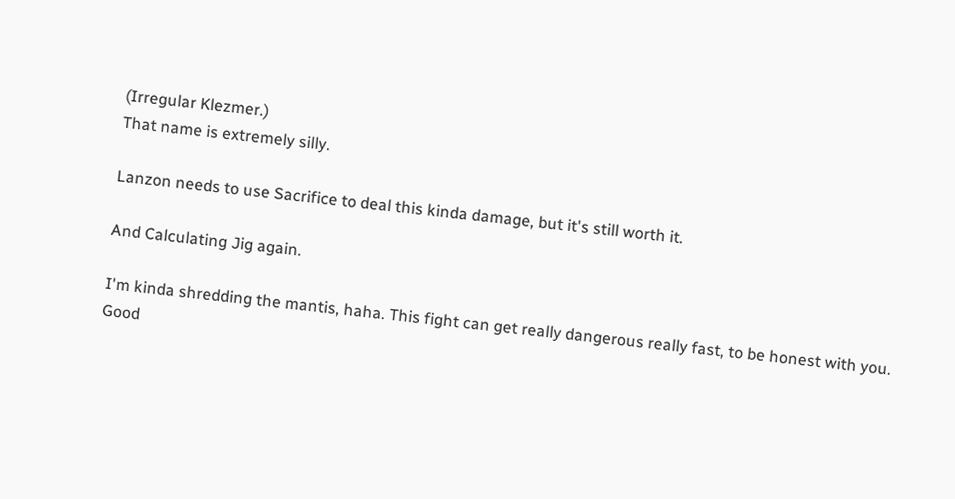(Irregular Klezmer.)
That name is extremely silly.

Lanzon needs to use Sacrifice to deal this kinda damage, but it's still worth it.

And Calculating Jig again.

I'm kinda shredding the mantis, haha. This fight can get really dangerous really fast, to be honest with you.
Good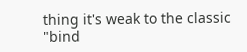thing it's weak to the classic "bind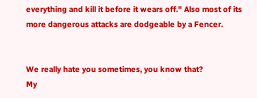everything and kill it before it wears off." Also most of its more dangerous attacks are dodgeable by a Fencer.


We really hate you sometimes, you know that?
My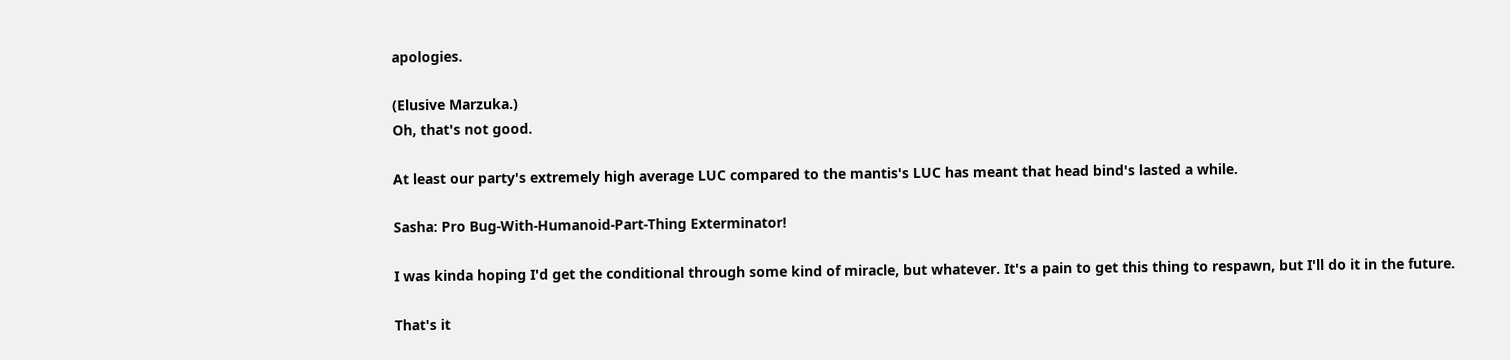apologies.

(Elusive Marzuka.)
Oh, that's not good.

At least our party's extremely high average LUC compared to the mantis's LUC has meant that head bind's lasted a while.

Sasha: Pro Bug-With-Humanoid-Part-Thing Exterminator!

I was kinda hoping I'd get the conditional through some kind of miracle, but whatever. It's a pain to get this thing to respawn, but I'll do it in the future.

That's it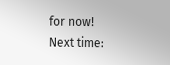for now! Next time: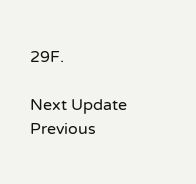29F.

Next Update
Previous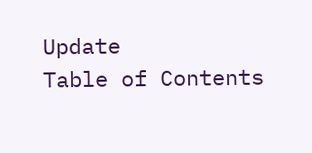Update
Table of Contents